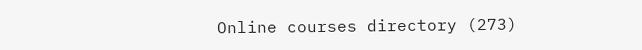Online courses directory (273)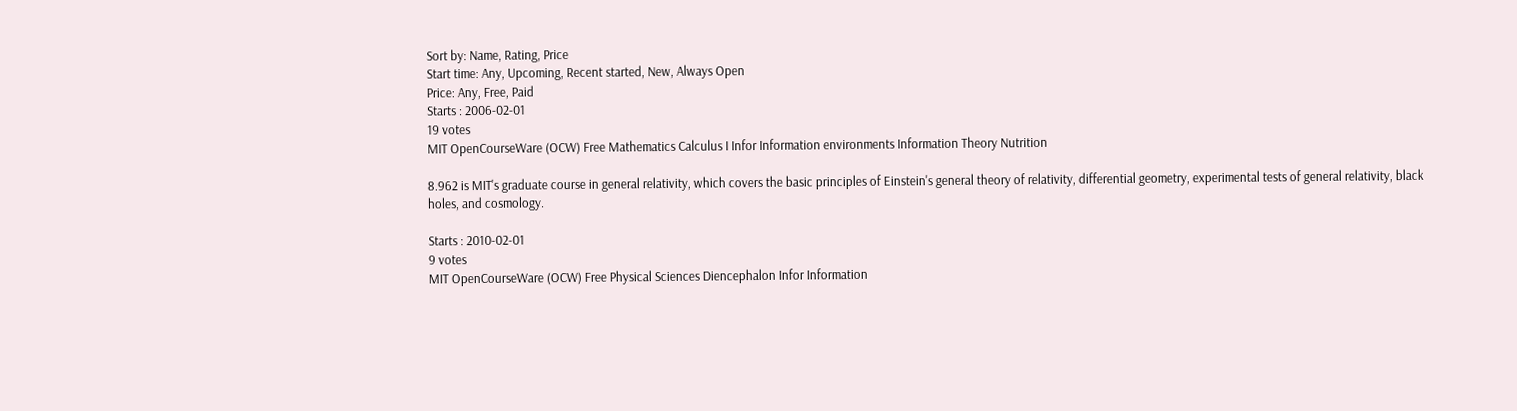Sort by: Name, Rating, Price
Start time: Any, Upcoming, Recent started, New, Always Open
Price: Any, Free, Paid
Starts : 2006-02-01
19 votes
MIT OpenCourseWare (OCW) Free Mathematics Calculus I Infor Information environments Information Theory Nutrition

8.962 is MIT's graduate course in general relativity, which covers the basic principles of Einstein's general theory of relativity, differential geometry, experimental tests of general relativity, black holes, and cosmology.

Starts : 2010-02-01
9 votes
MIT OpenCourseWare (OCW) Free Physical Sciences Diencephalon Infor Information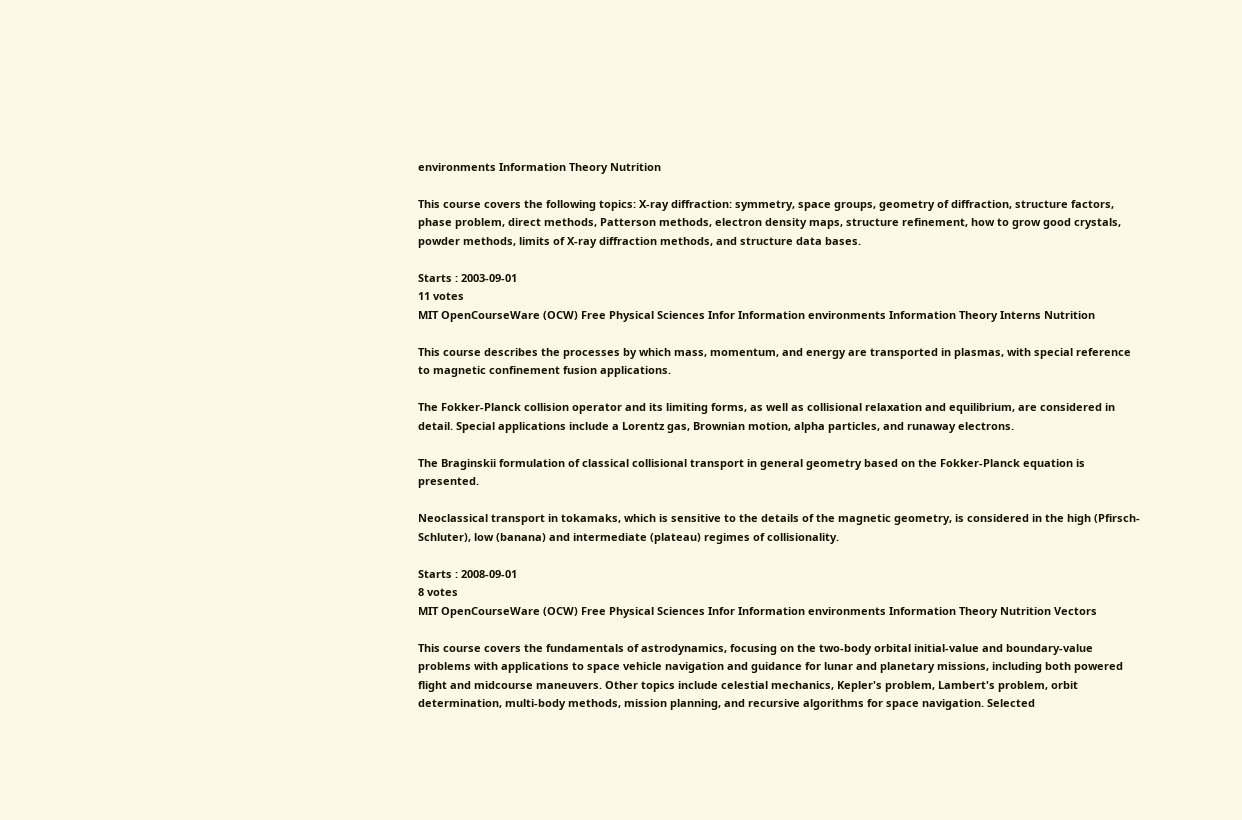environments Information Theory Nutrition

This course covers the following topics: X-ray diffraction: symmetry, space groups, geometry of diffraction, structure factors, phase problem, direct methods, Patterson methods, electron density maps, structure refinement, how to grow good crystals, powder methods, limits of X-ray diffraction methods, and structure data bases.

Starts : 2003-09-01
11 votes
MIT OpenCourseWare (OCW) Free Physical Sciences Infor Information environments Information Theory Interns Nutrition

This course describes the processes by which mass, momentum, and energy are transported in plasmas, with special reference to magnetic confinement fusion applications.

The Fokker-Planck collision operator and its limiting forms, as well as collisional relaxation and equilibrium, are considered in detail. Special applications include a Lorentz gas, Brownian motion, alpha particles, and runaway electrons.

The Braginskii formulation of classical collisional transport in general geometry based on the Fokker-Planck equation is presented.

Neoclassical transport in tokamaks, which is sensitive to the details of the magnetic geometry, is considered in the high (Pfirsch-Schluter), low (banana) and intermediate (plateau) regimes of collisionality.

Starts : 2008-09-01
8 votes
MIT OpenCourseWare (OCW) Free Physical Sciences Infor Information environments Information Theory Nutrition Vectors

This course covers the fundamentals of astrodynamics, focusing on the two-body orbital initial-value and boundary-value problems with applications to space vehicle navigation and guidance for lunar and planetary missions, including both powered flight and midcourse maneuvers. Other topics include celestial mechanics, Kepler's problem, Lambert's problem, orbit determination, multi-body methods, mission planning, and recursive algorithms for space navigation. Selected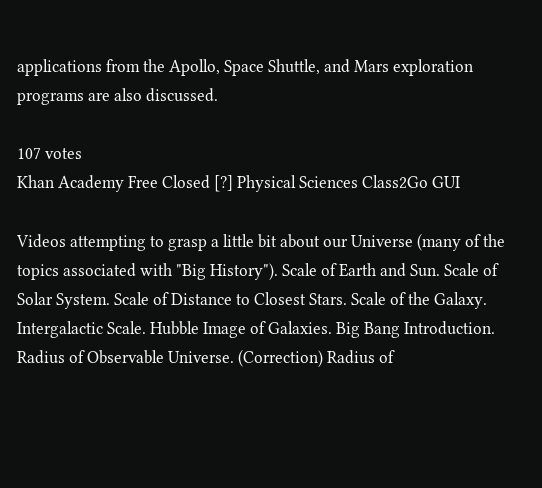applications from the Apollo, Space Shuttle, and Mars exploration programs are also discussed.

107 votes
Khan Academy Free Closed [?] Physical Sciences Class2Go GUI

Videos attempting to grasp a little bit about our Universe (many of the topics associated with "Big History"). Scale of Earth and Sun. Scale of Solar System. Scale of Distance to Closest Stars. Scale of the Galaxy. Intergalactic Scale. Hubble Image of Galaxies. Big Bang Introduction. Radius of Observable Universe. (Correction) Radius of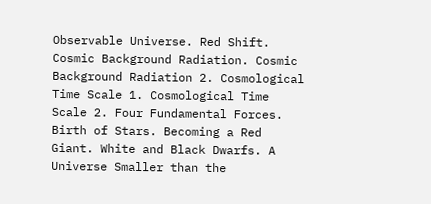Observable Universe. Red Shift. Cosmic Background Radiation. Cosmic Background Radiation 2. Cosmological Time Scale 1. Cosmological Time Scale 2. Four Fundamental Forces. Birth of Stars. Becoming a Red Giant. White and Black Dwarfs. A Universe Smaller than the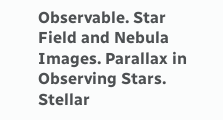Observable. Star Field and Nebula Images. Parallax in Observing Stars. Stellar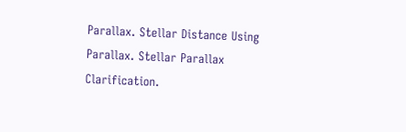Parallax. Stellar Distance Using Parallax. Stellar Parallax Clarification.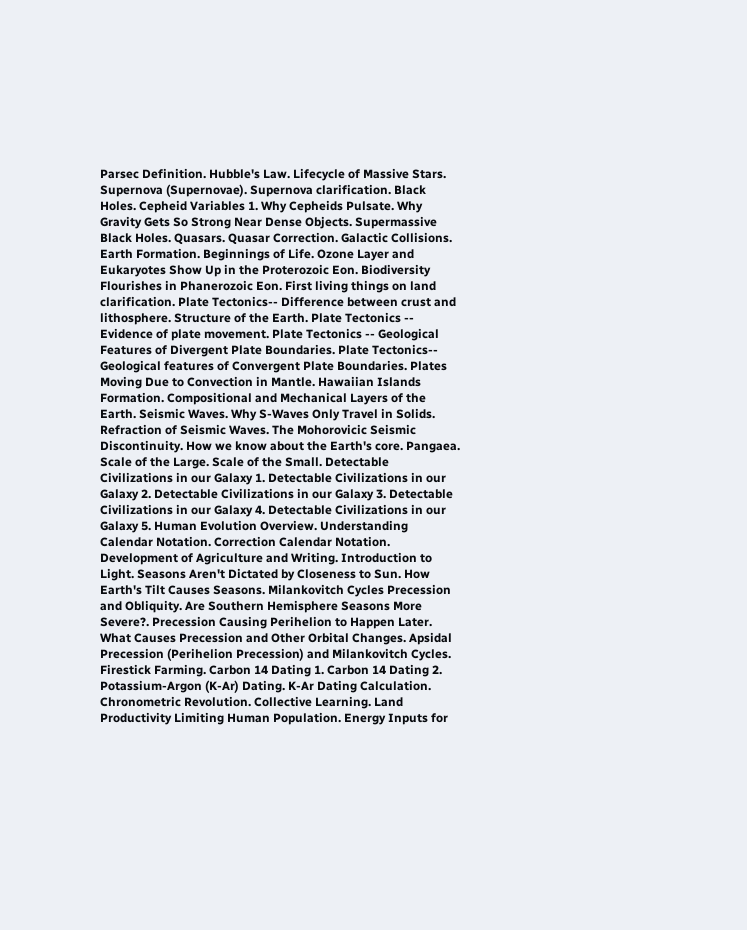Parsec Definition. Hubble's Law. Lifecycle of Massive Stars. Supernova (Supernovae). Supernova clarification. Black Holes. Cepheid Variables 1. Why Cepheids Pulsate. Why Gravity Gets So Strong Near Dense Objects. Supermassive Black Holes. Quasars. Quasar Correction. Galactic Collisions. Earth Formation. Beginnings of Life. Ozone Layer and Eukaryotes Show Up in the Proterozoic Eon. Biodiversity Flourishes in Phanerozoic Eon. First living things on land clarification. Plate Tectonics-- Difference between crust and lithosphere. Structure of the Earth. Plate Tectonics -- Evidence of plate movement. Plate Tectonics -- Geological Features of Divergent Plate Boundaries. Plate Tectonics-- Geological features of Convergent Plate Boundaries. Plates Moving Due to Convection in Mantle. Hawaiian Islands Formation. Compositional and Mechanical Layers of the Earth. Seismic Waves. Why S-Waves Only Travel in Solids. Refraction of Seismic Waves. The Mohorovicic Seismic Discontinuity. How we know about the Earth's core. Pangaea. Scale of the Large. Scale of the Small. Detectable Civilizations in our Galaxy 1. Detectable Civilizations in our Galaxy 2. Detectable Civilizations in our Galaxy 3. Detectable Civilizations in our Galaxy 4. Detectable Civilizations in our Galaxy 5. Human Evolution Overview. Understanding Calendar Notation. Correction Calendar Notation. Development of Agriculture and Writing. Introduction to Light. Seasons Aren't Dictated by Closeness to Sun. How Earth's Tilt Causes Seasons. Milankovitch Cycles Precession and Obliquity. Are Southern Hemisphere Seasons More Severe?. Precession Causing Perihelion to Happen Later. What Causes Precession and Other Orbital Changes. Apsidal Precession (Perihelion Precession) and Milankovitch Cycles. Firestick Farming. Carbon 14 Dating 1. Carbon 14 Dating 2. Potassium-Argon (K-Ar) Dating. K-Ar Dating Calculation. Chronometric Revolution. Collective Learning. Land Productivity Limiting Human Population. Energy Inputs for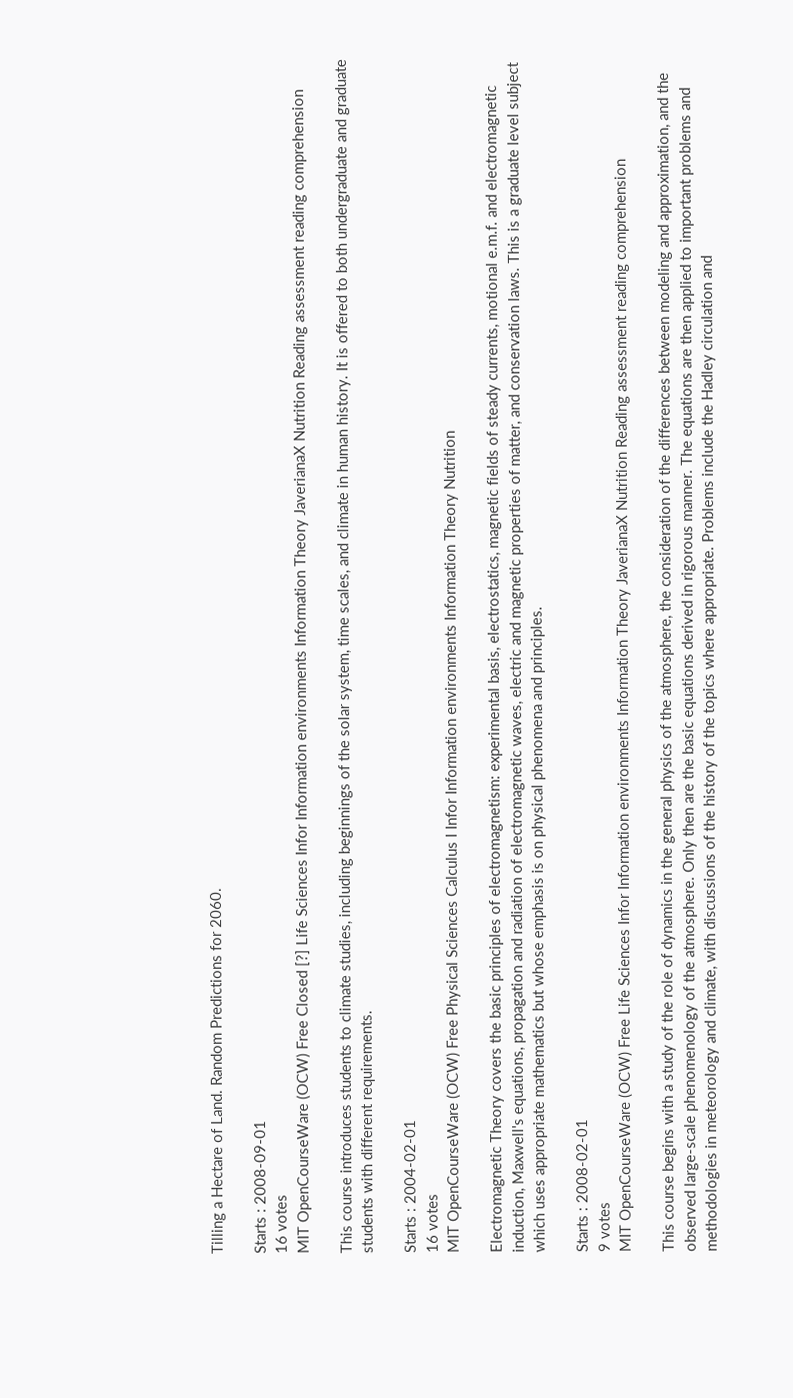Tilling a Hectare of Land. Random Predictions for 2060.

Starts : 2008-09-01
16 votes
MIT OpenCourseWare (OCW) Free Closed [?] Life Sciences Infor Information environments Information Theory JaverianaX Nutrition Reading assessment reading comprehension

This course introduces students to climate studies, including beginnings of the solar system, time scales, and climate in human history. It is offered to both undergraduate and graduate students with different requirements.

Starts : 2004-02-01
16 votes
MIT OpenCourseWare (OCW) Free Physical Sciences Calculus I Infor Information environments Information Theory Nutrition

Electromagnetic Theory covers the basic principles of electromagnetism: experimental basis, electrostatics, magnetic fields of steady currents, motional e.m.f. and electromagnetic induction, Maxwell's equations, propagation and radiation of electromagnetic waves, electric and magnetic properties of matter, and conservation laws. This is a graduate level subject which uses appropriate mathematics but whose emphasis is on physical phenomena and principles.

Starts : 2008-02-01
9 votes
MIT OpenCourseWare (OCW) Free Life Sciences Infor Information environments Information Theory JaverianaX Nutrition Reading assessment reading comprehension

This course begins with a study of the role of dynamics in the general physics of the atmosphere, the consideration of the differences between modeling and approximation, and the observed large-scale phenomenology of the atmosphere. Only then are the basic equations derived in rigorous manner. The equations are then applied to important problems and methodologies in meteorology and climate, with discussions of the history of the topics where appropriate. Problems include the Hadley circulation and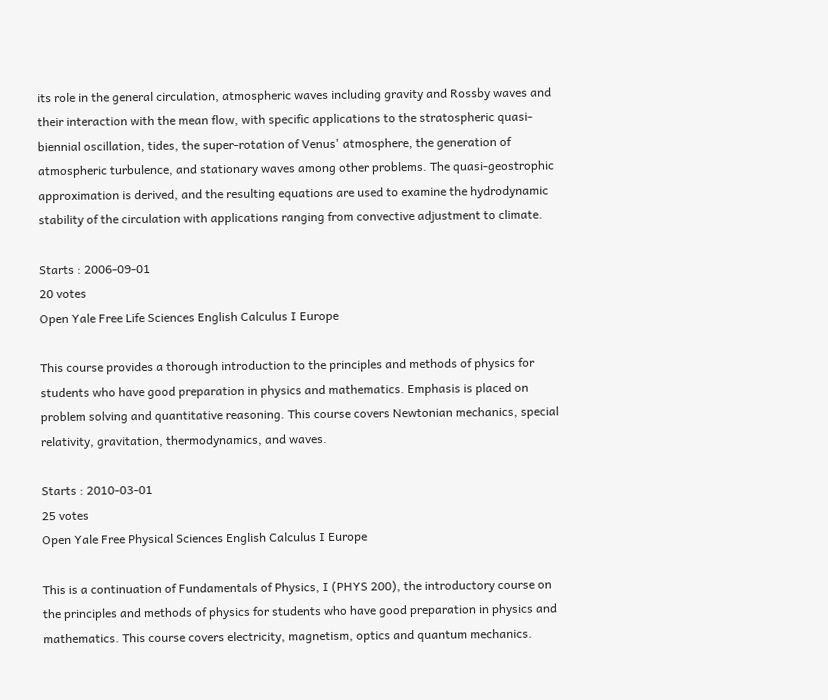its role in the general circulation, atmospheric waves including gravity and Rossby waves and their interaction with the mean flow, with specific applications to the stratospheric quasi-biennial oscillation, tides, the super-rotation of Venus' atmosphere, the generation of atmospheric turbulence, and stationary waves among other problems. The quasi-geostrophic approximation is derived, and the resulting equations are used to examine the hydrodynamic stability of the circulation with applications ranging from convective adjustment to climate.

Starts : 2006-09-01
20 votes
Open Yale Free Life Sciences English Calculus I Europe

This course provides a thorough introduction to the principles and methods of physics for students who have good preparation in physics and mathematics. Emphasis is placed on problem solving and quantitative reasoning. This course covers Newtonian mechanics, special relativity, gravitation, thermodynamics, and waves.

Starts : 2010-03-01
25 votes
Open Yale Free Physical Sciences English Calculus I Europe

This is a continuation of Fundamentals of Physics, I (PHYS 200), the introductory course on the principles and methods of physics for students who have good preparation in physics and mathematics. This course covers electricity, magnetism, optics and quantum mechanics.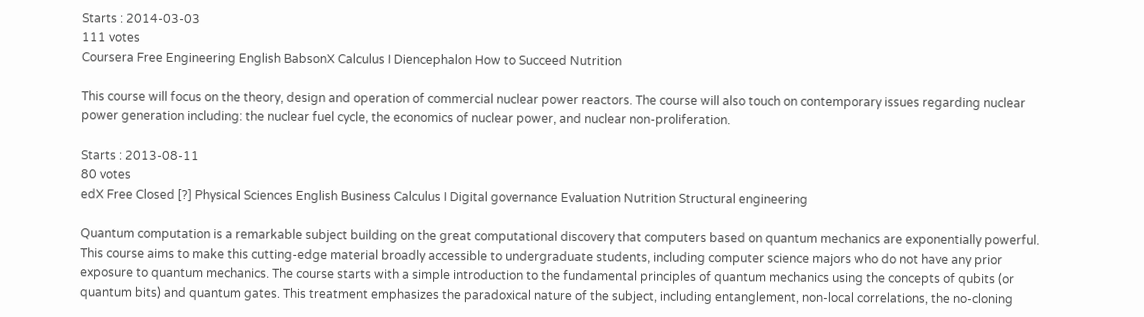Starts : 2014-03-03
111 votes
Coursera Free Engineering English BabsonX Calculus I Diencephalon How to Succeed Nutrition

This course will focus on the theory, design and operation of commercial nuclear power reactors. The course will also touch on contemporary issues regarding nuclear power generation including: the nuclear fuel cycle, the economics of nuclear power, and nuclear non-proliferation.

Starts : 2013-08-11
80 votes
edX Free Closed [?] Physical Sciences English Business Calculus I Digital governance Evaluation Nutrition Structural engineering

Quantum computation is a remarkable subject building on the great computational discovery that computers based on quantum mechanics are exponentially powerful. This course aims to make this cutting-edge material broadly accessible to undergraduate students, including computer science majors who do not have any prior exposure to quantum mechanics. The course starts with a simple introduction to the fundamental principles of quantum mechanics using the concepts of qubits (or quantum bits) and quantum gates. This treatment emphasizes the paradoxical nature of the subject, including entanglement, non-local correlations, the no-cloning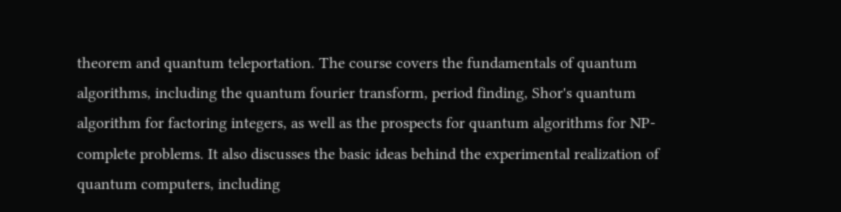theorem and quantum teleportation. The course covers the fundamentals of quantum algorithms, including the quantum fourier transform, period finding, Shor's quantum algorithm for factoring integers, as well as the prospects for quantum algorithms for NP-complete problems. It also discusses the basic ideas behind the experimental realization of quantum computers, including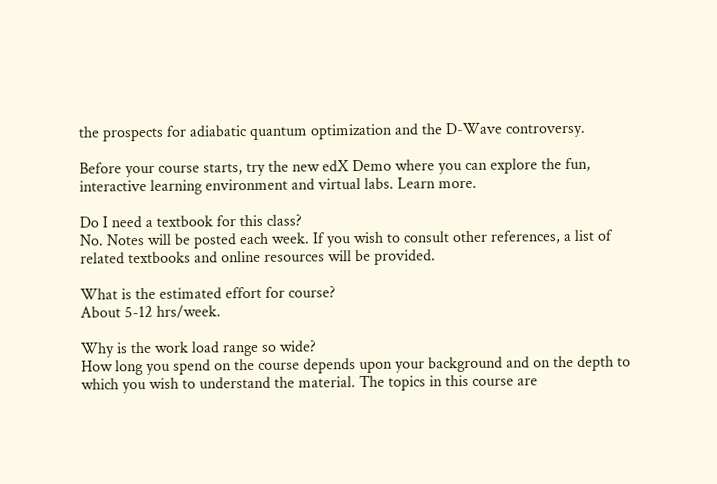the prospects for adiabatic quantum optimization and the D-Wave controversy.

Before your course starts, try the new edX Demo where you can explore the fun, interactive learning environment and virtual labs. Learn more.

Do I need a textbook for this class?
No. Notes will be posted each week. If you wish to consult other references, a list of related textbooks and online resources will be provided.

What is the estimated effort for course?
About 5-12 hrs/week.

Why is the work load range so wide?
How long you spend on the course depends upon your background and on the depth to which you wish to understand the material. The topics in this course are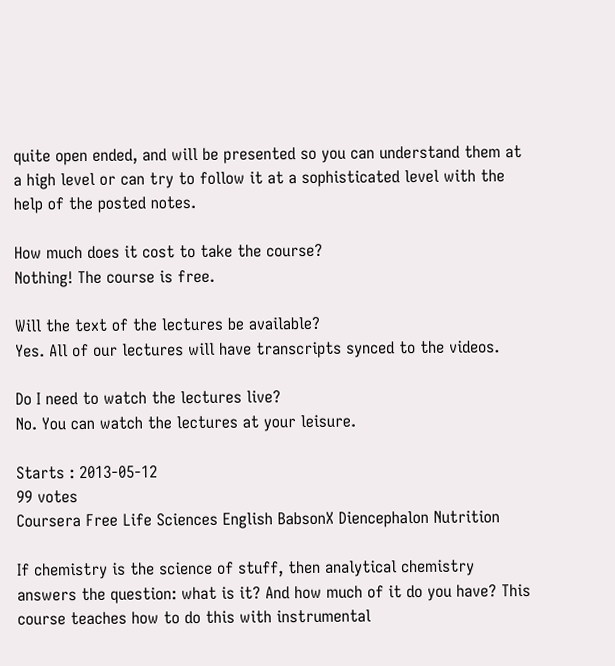quite open ended, and will be presented so you can understand them at a high level or can try to follow it at a sophisticated level with the help of the posted notes.

How much does it cost to take the course?
Nothing! The course is free.

Will the text of the lectures be available?
Yes. All of our lectures will have transcripts synced to the videos.

Do I need to watch the lectures live?
No. You can watch the lectures at your leisure.

Starts : 2013-05-12
99 votes
Coursera Free Life Sciences English BabsonX Diencephalon Nutrition

If chemistry is the science of stuff, then analytical chemistry answers the question: what is it? And how much of it do you have? This course teaches how to do this with instrumental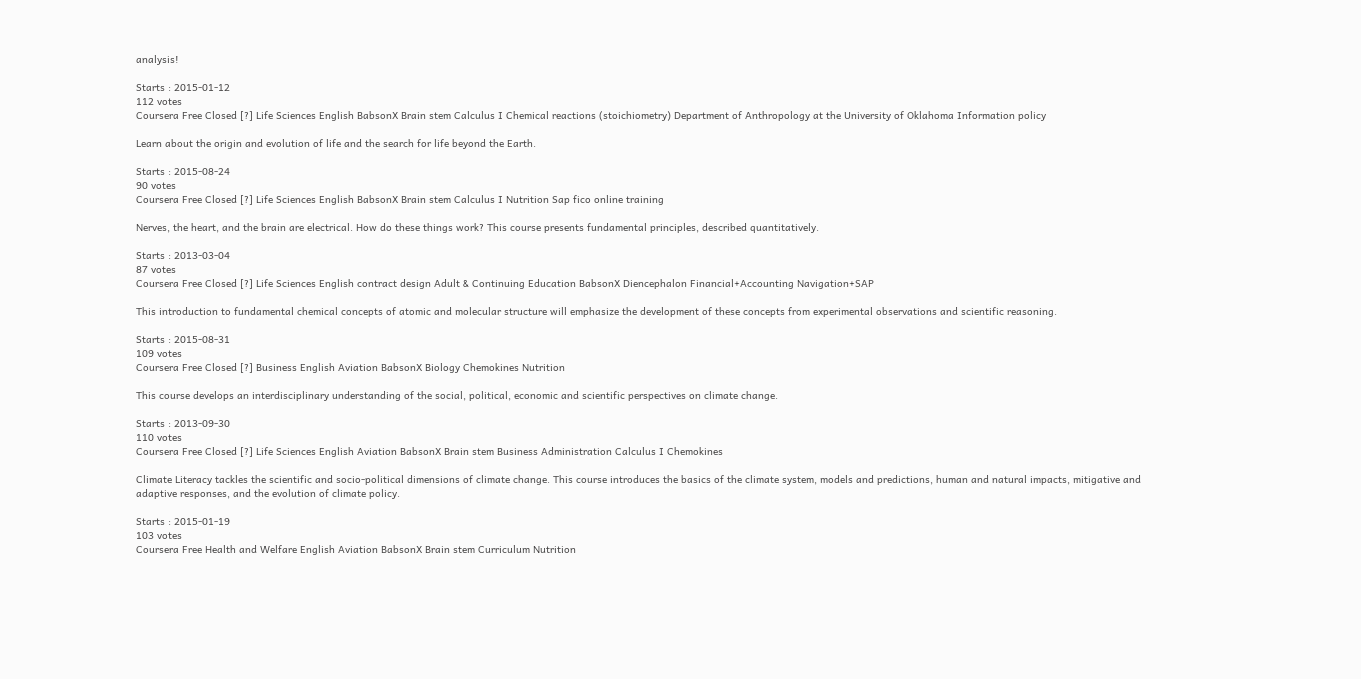analysis!

Starts : 2015-01-12
112 votes
Coursera Free Closed [?] Life Sciences English BabsonX Brain stem Calculus I Chemical reactions (stoichiometry) Department of Anthropology at the University of Oklahoma Information policy

Learn about the origin and evolution of life and the search for life beyond the Earth.

Starts : 2015-08-24
90 votes
Coursera Free Closed [?] Life Sciences English BabsonX Brain stem Calculus I Nutrition Sap fico online training

Nerves, the heart, and the brain are electrical. How do these things work? This course presents fundamental principles, described quantitatively.

Starts : 2013-03-04
87 votes
Coursera Free Closed [?] Life Sciences English contract design Adult & Continuing Education BabsonX Diencephalon Financial+Accounting Navigation+SAP

This introduction to fundamental chemical concepts of atomic and molecular structure will emphasize the development of these concepts from experimental observations and scientific reasoning.

Starts : 2015-08-31
109 votes
Coursera Free Closed [?] Business English Aviation BabsonX Biology Chemokines Nutrition

This course develops an interdisciplinary understanding of the social, political, economic and scientific perspectives on climate change.

Starts : 2013-09-30
110 votes
Coursera Free Closed [?] Life Sciences English Aviation BabsonX Brain stem Business Administration Calculus I Chemokines

Climate Literacy tackles the scientific and socio-political dimensions of climate change. This course introduces the basics of the climate system, models and predictions, human and natural impacts, mitigative and adaptive responses, and the evolution of climate policy.

Starts : 2015-01-19
103 votes
Coursera Free Health and Welfare English Aviation BabsonX Brain stem Curriculum Nutrition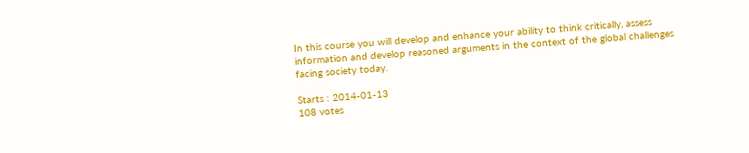In this course you will develop and enhance your ability to think critically, assess information and develop reasoned arguments in the context of the global challenges facing society today.

Starts : 2014-01-13
108 votes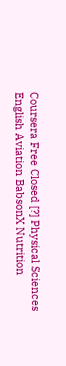Coursera Free Closed [?] Physical Sciences English Aviation BabsonX Nutrition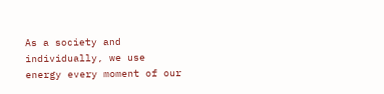As a society and individually, we use energy every moment of our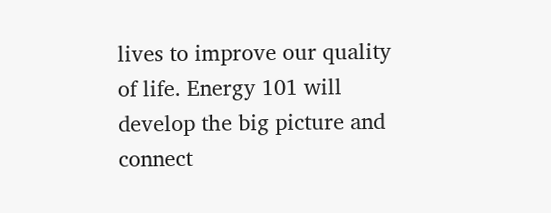lives to improve our quality of life. Energy 101 will develop the big picture and connect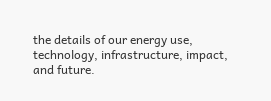the details of our energy use, technology, infrastructure, impact, and future.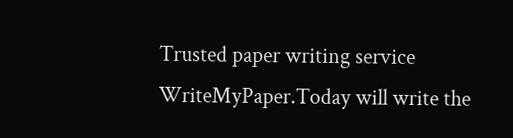Trusted paper writing service WriteMyPaper.Today will write the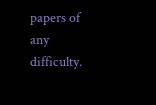papers of any difficulty.